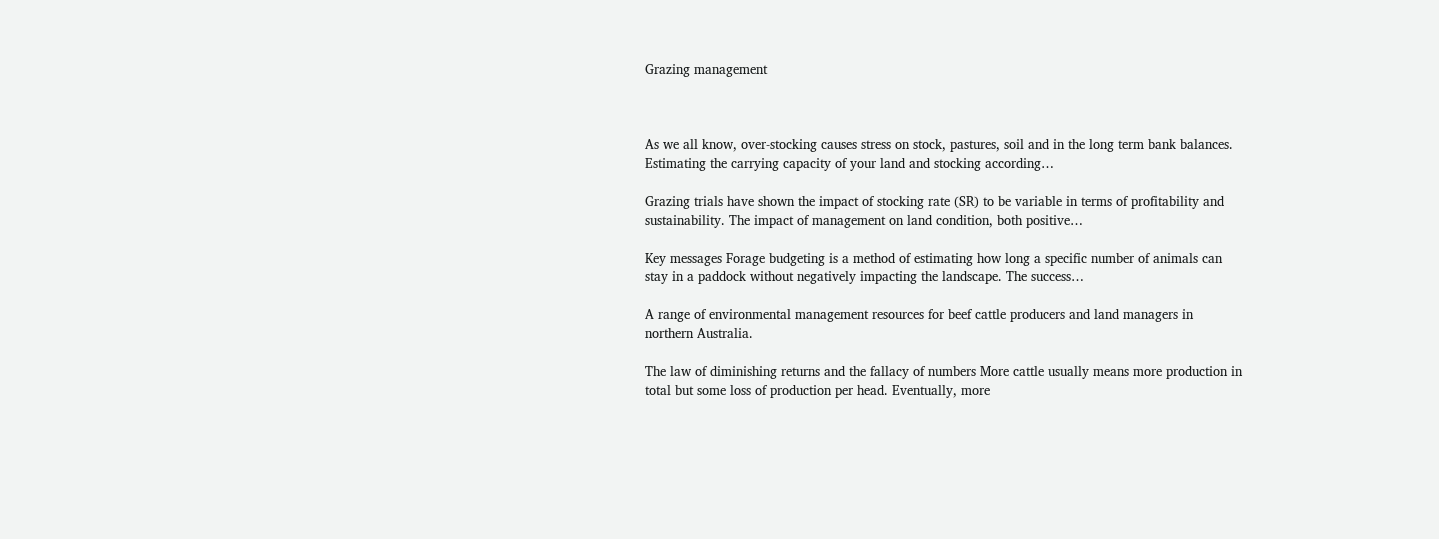Grazing management



As we all know, over-stocking causes stress on stock, pastures, soil and in the long term bank balances. Estimating the carrying capacity of your land and stocking according…

Grazing trials have shown the impact of stocking rate (SR) to be variable in terms of profitability and sustainability. The impact of management on land condition, both positive…

Key messages Forage budgeting is a method of estimating how long a specific number of animals can stay in a paddock without negatively impacting the landscape. The success…

A range of environmental management resources for beef cattle producers and land managers in northern Australia.

The law of diminishing returns and the fallacy of numbers More cattle usually means more production in total but some loss of production per head. Eventually, more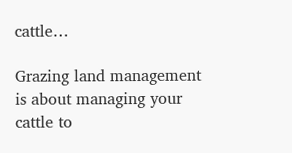cattle…

Grazing land management is about managing your cattle to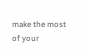make the most of your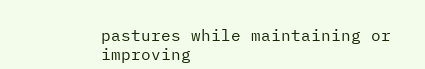pastures while maintaining or improving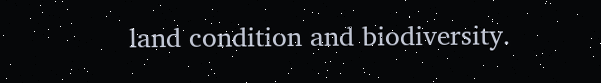land condition and biodiversity.